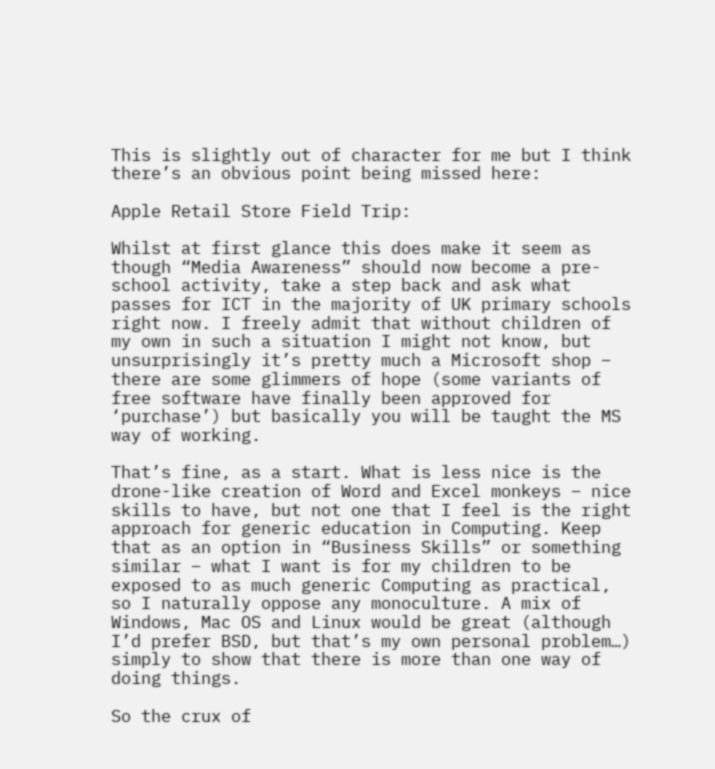This is slightly out of character for me but I think there’s an obvious point being missed here:

Apple Retail Store Field Trip:

Whilst at first glance this does make it seem as though “Media Awareness” should now become a pre-school activity, take a step back and ask what passes for ICT in the majority of UK primary schools right now. I freely admit that without children of my own in such a situation I might not know, but unsurprisingly it’s pretty much a Microsoft shop – there are some glimmers of hope (some variants of free software have finally been approved for ‘purchase’) but basically you will be taught the MS way of working.

That’s fine, as a start. What is less nice is the drone-like creation of Word and Excel monkeys – nice skills to have, but not one that I feel is the right approach for generic education in Computing. Keep that as an option in “Business Skills” or something similar – what I want is for my children to be exposed to as much generic Computing as practical, so I naturally oppose any monoculture. A mix of Windows, Mac OS and Linux would be great (although I’d prefer BSD, but that’s my own personal problem…) simply to show that there is more than one way of doing things.

So the crux of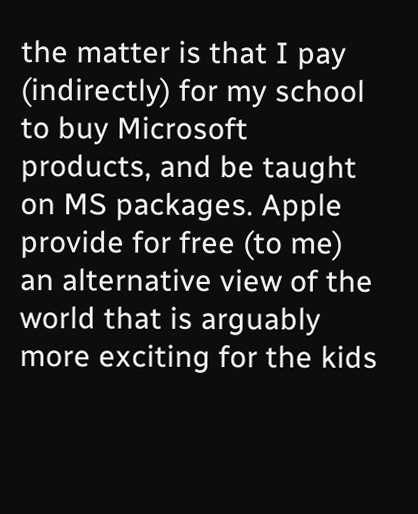the matter is that I pay (indirectly) for my school to buy Microsoft products, and be taught on MS packages. Apple provide for free (to me) an alternative view of the world that is arguably more exciting for the kids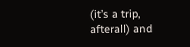(it’s a trip, afterall) and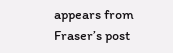appears from Fraser’s post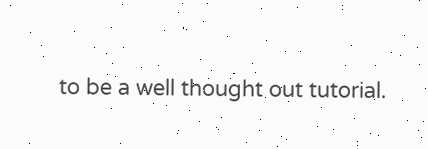to be a well thought out tutorial.